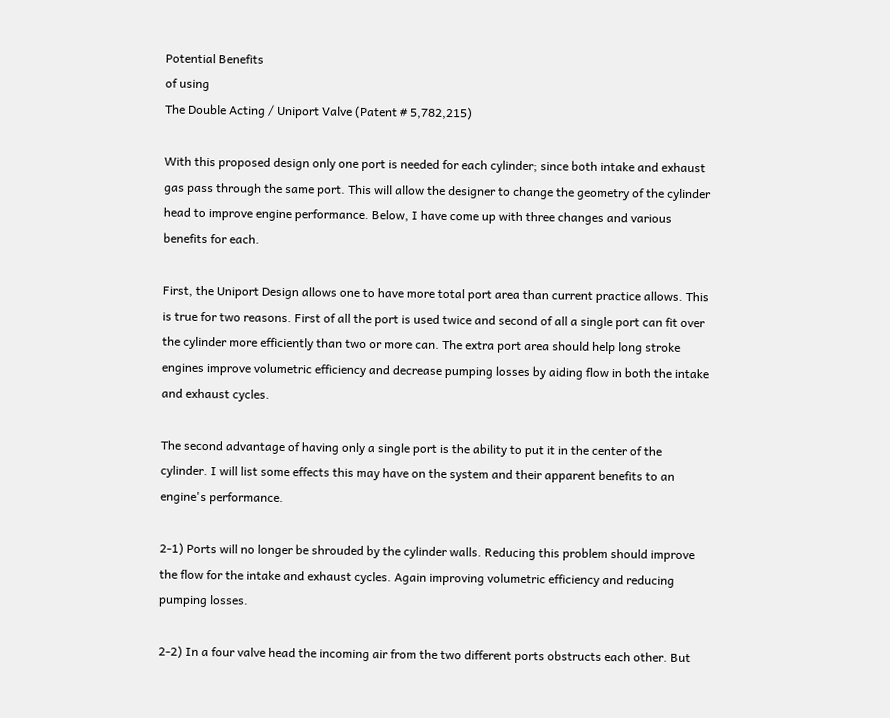Potential Benefits
of using
The Double Acting / Uniport Valve (Patent # 5,782,215)

With this proposed design only one port is needed for each cylinder; since both intake and exhaust gas pass through the same port. This will allow the designer to change the geometry of the cylinder head to improve engine performance. Below, I have come up with three changes and various benefits for each.

First, the Uniport Design allows one to have more total port area than current practice allows. This is true for two reasons. First of all the port is used twice and second of all a single port can fit over the cylinder more efficiently than two or more can. The extra port area should help long stroke engines improve volumetric efficiency and decrease pumping losses by aiding flow in both the intake and exhaust cycles.

The second advantage of having only a single port is the ability to put it in the center of the cylinder. I will list some effects this may have on the system and their apparent benefits to an engine's performance.

2-1) Ports will no longer be shrouded by the cylinder walls. Reducing this problem should improve the flow for the intake and exhaust cycles. Again improving volumetric efficiency and reducing pumping losses.

2-2) In a four valve head the incoming air from the two different ports obstructs each other. But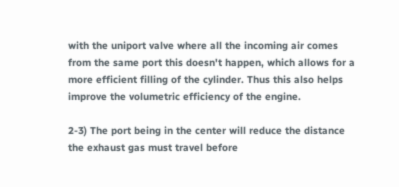with the uniport valve where all the incoming air comes from the same port this doesn't happen, which allows for a more efficient filling of the cylinder. Thus this also helps improve the volumetric efficiency of the engine.

2-3) The port being in the center will reduce the distance the exhaust gas must travel before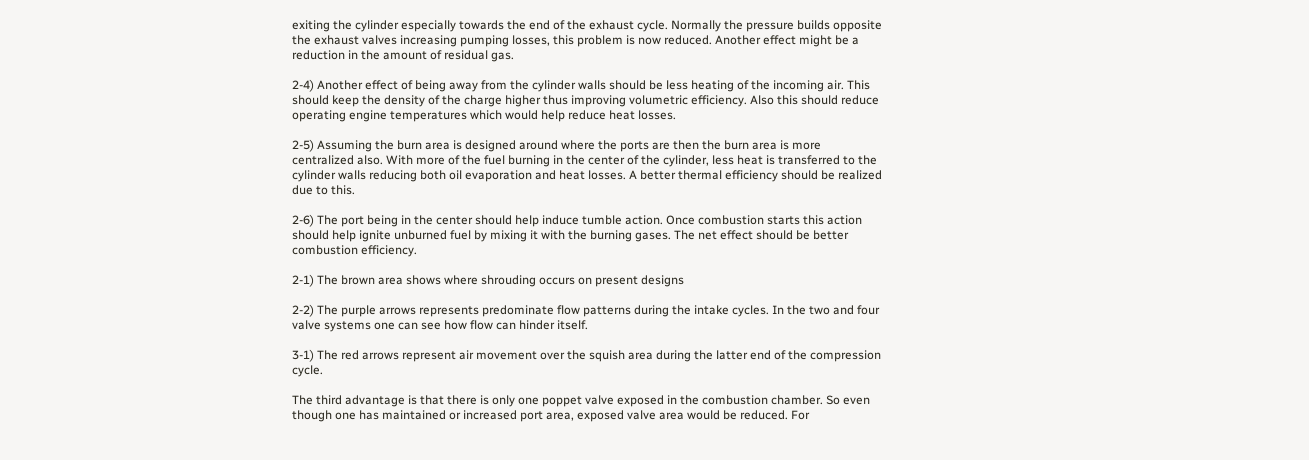exiting the cylinder especially towards the end of the exhaust cycle. Normally the pressure builds opposite the exhaust valves increasing pumping losses, this problem is now reduced. Another effect might be a reduction in the amount of residual gas.

2-4) Another effect of being away from the cylinder walls should be less heating of the incoming air. This should keep the density of the charge higher thus improving volumetric efficiency. Also this should reduce operating engine temperatures which would help reduce heat losses.

2-5) Assuming the burn area is designed around where the ports are then the burn area is more centralized also. With more of the fuel burning in the center of the cylinder, less heat is transferred to the cylinder walls reducing both oil evaporation and heat losses. A better thermal efficiency should be realized due to this.

2-6) The port being in the center should help induce tumble action. Once combustion starts this action should help ignite unburned fuel by mixing it with the burning gases. The net effect should be better combustion efficiency.

2-1) The brown area shows where shrouding occurs on present designs

2-2) The purple arrows represents predominate flow patterns during the intake cycles. In the two and four valve systems one can see how flow can hinder itself.

3-1) The red arrows represent air movement over the squish area during the latter end of the compression cycle.

The third advantage is that there is only one poppet valve exposed in the combustion chamber. So even though one has maintained or increased port area, exposed valve area would be reduced. For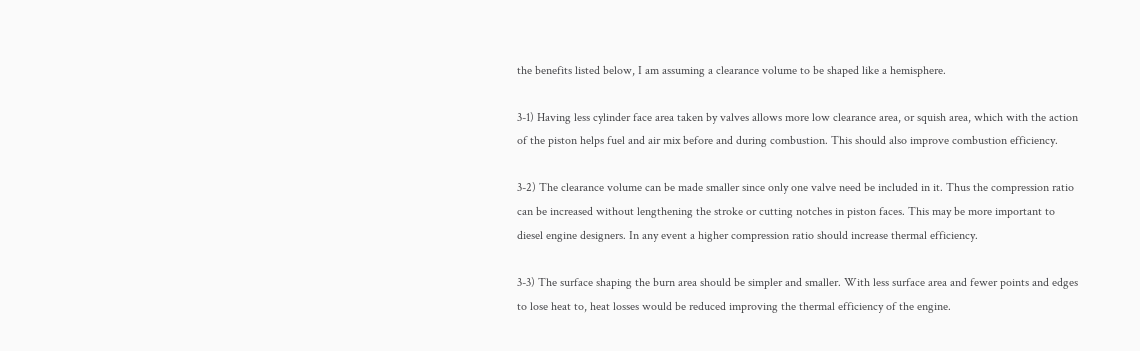the benefits listed below, I am assuming a clearance volume to be shaped like a hemisphere.

3-1) Having less cylinder face area taken by valves allows more low clearance area, or squish area, which with the action of the piston helps fuel and air mix before and during combustion. This should also improve combustion efficiency.

3-2) The clearance volume can be made smaller since only one valve need be included in it. Thus the compression ratio can be increased without lengthening the stroke or cutting notches in piston faces. This may be more important to diesel engine designers. In any event a higher compression ratio should increase thermal efficiency.

3-3) The surface shaping the burn area should be simpler and smaller. With less surface area and fewer points and edges to lose heat to, heat losses would be reduced improving the thermal efficiency of the engine.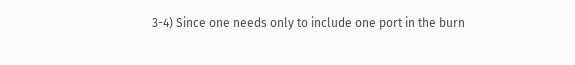3-4) Since one needs only to include one port in the burn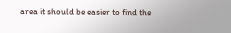area it should be easier to find the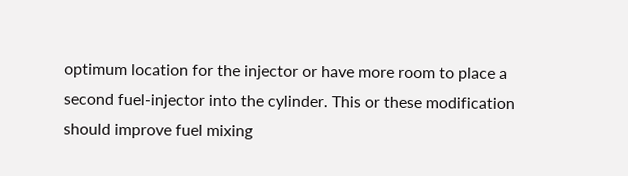optimum location for the injector or have more room to place a second fuel-injector into the cylinder. This or these modification should improve fuel mixing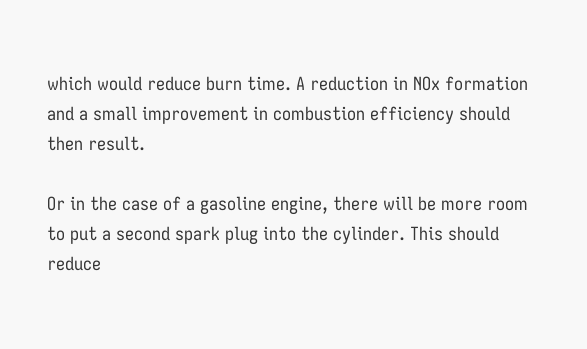which would reduce burn time. A reduction in NOx formation and a small improvement in combustion efficiency should then result.

Or in the case of a gasoline engine, there will be more room to put a second spark plug into the cylinder. This should reduce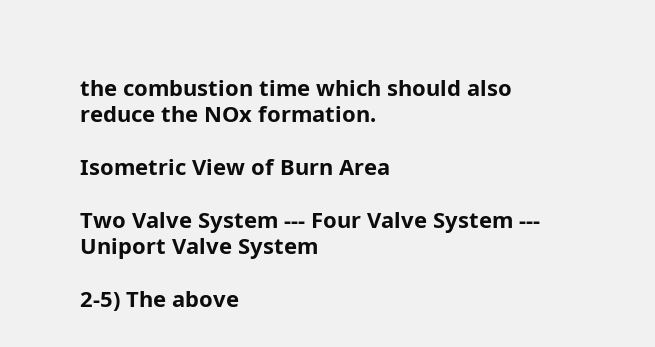the combustion time which should also reduce the NOx formation.

Isometric View of Burn Area

Two Valve System --- Four Valve System --- Uniport Valve System

2-5) The above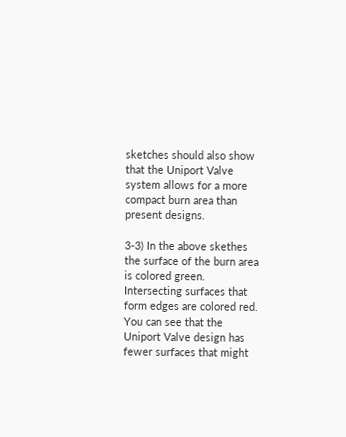sketches should also show that the Uniport Valve system allows for a more compact burn area than present designs.

3-3) In the above skethes the surface of the burn area is colored green. Intersecting surfaces that form edges are colored red. You can see that the Uniport Valve design has fewer surfaces that might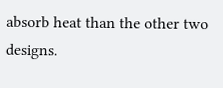absorb heat than the other two designs.